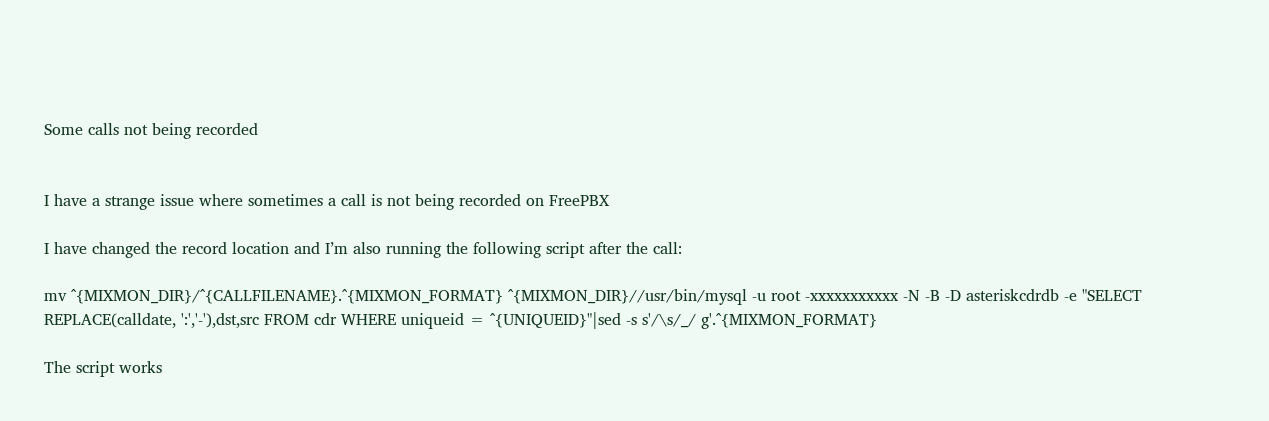Some calls not being recorded


I have a strange issue where sometimes a call is not being recorded on FreePBX

I have changed the record location and I’m also running the following script after the call:

mv ^{MIXMON_DIR}/^{CALLFILENAME}.^{MIXMON_FORMAT} ^{MIXMON_DIR}//usr/bin/mysql -u root -xxxxxxxxxxx -N -B -D asteriskcdrdb -e "SELECT REPLACE(calldate, ':','-'),dst,src FROM cdr WHERE uniqueid = ^{UNIQUEID}"|sed -s s'/\s/_/ g'.^{MIXMON_FORMAT}

The script works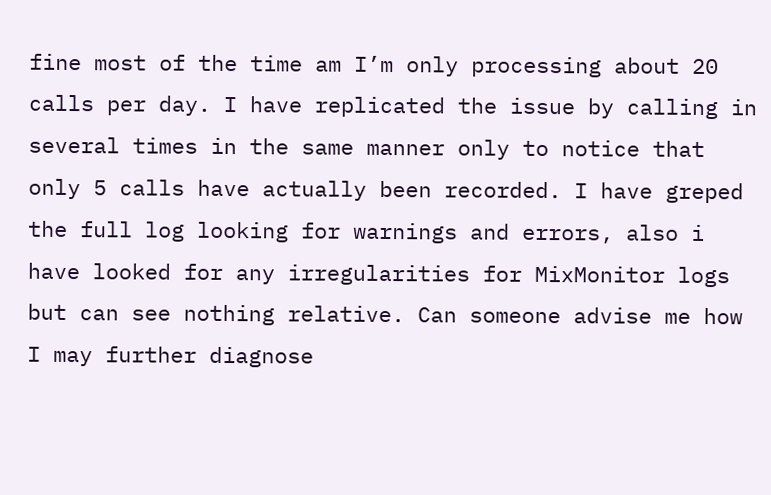fine most of the time am I’m only processing about 20 calls per day. I have replicated the issue by calling in several times in the same manner only to notice that only 5 calls have actually been recorded. I have greped the full log looking for warnings and errors, also i have looked for any irregularities for MixMonitor logs but can see nothing relative. Can someone advise me how I may further diagnose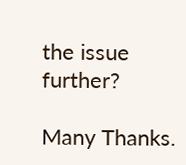the issue further?

Many Thanks.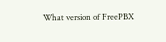What version of FreePBX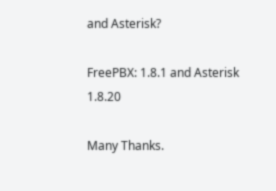and Asterisk?

FreePBX: 1.8.1 and Asterisk 1.8.20

Many Thanks.